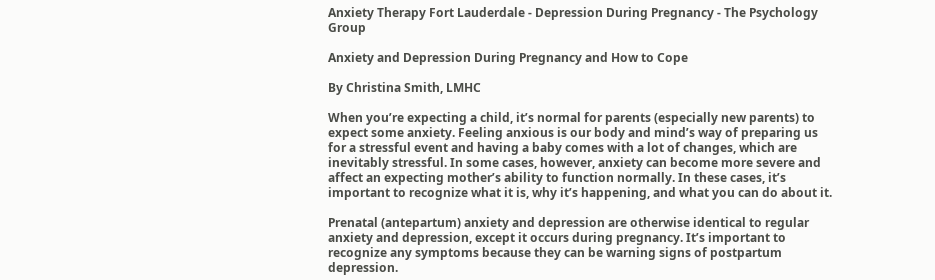Anxiety Therapy Fort Lauderdale - Depression During Pregnancy - The Psychology Group

Anxiety and Depression During Pregnancy and How to Cope

By Christina Smith, LMHC

When you’re expecting a child, it’s normal for parents (especially new parents) to expect some anxiety. Feeling anxious is our body and mind’s way of preparing us for a stressful event and having a baby comes with a lot of changes, which are inevitably stressful. In some cases, however, anxiety can become more severe and affect an expecting mother’s ability to function normally. In these cases, it’s important to recognize what it is, why it’s happening, and what you can do about it.

Prenatal (antepartum) anxiety and depression are otherwise identical to regular anxiety and depression, except it occurs during pregnancy. It’s important to recognize any symptoms because they can be warning signs of postpartum depression.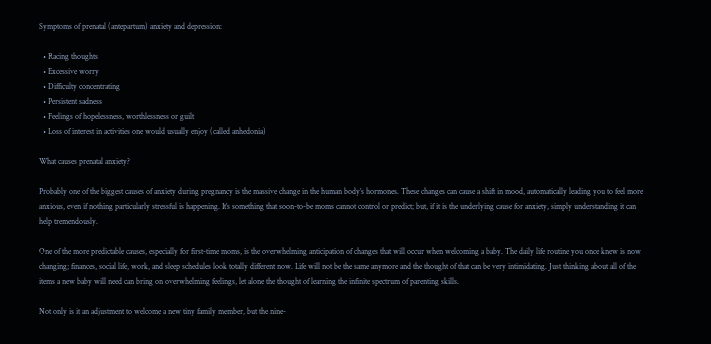Symptoms of prenatal (antepartum) anxiety and depression:

  • Racing thoughts
  • Excessive worry
  • Difficulty concentrating
  • Persistent sadness
  • Feelings of hopelessness, worthlessness or guilt
  • Loss of interest in activities one would usually enjoy (called anhedonia)

What causes prenatal anxiety?

Probably one of the biggest causes of anxiety during pregnancy is the massive change in the human body’s hormones. These changes can cause a shift in mood, automatically leading you to feel more anxious, even if nothing particularly stressful is happening. It’s something that soon-to-be moms cannot control or predict; but, if it is the underlying cause for anxiety, simply understanding it can help tremendously.

One of the more predictable causes, especially for first-time moms, is the overwhelming anticipation of changes that will occur when welcoming a baby. The daily life routine you once knew is now changing; finances, social life, work, and sleep schedules look totally different now. Life will not be the same anymore and the thought of that can be very intimidating. Just thinking about all of the items a new baby will need can bring on overwhelming feelings, let alone the thought of learning the infinite spectrum of parenting skills.

Not only is it an adjustment to welcome a new tiny family member, but the nine-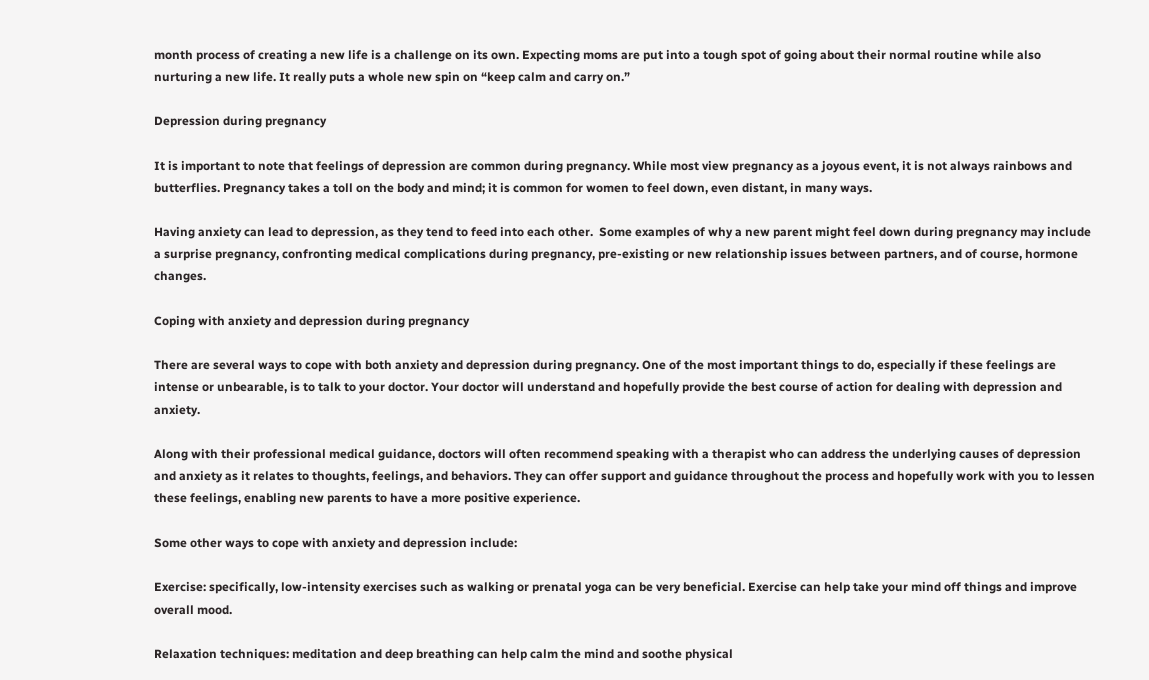month process of creating a new life is a challenge on its own. Expecting moms are put into a tough spot of going about their normal routine while also nurturing a new life. It really puts a whole new spin on “keep calm and carry on.”

Depression during pregnancy

It is important to note that feelings of depression are common during pregnancy. While most view pregnancy as a joyous event, it is not always rainbows and butterflies. Pregnancy takes a toll on the body and mind; it is common for women to feel down, even distant, in many ways.

Having anxiety can lead to depression, as they tend to feed into each other.  Some examples of why a new parent might feel down during pregnancy may include a surprise pregnancy, confronting medical complications during pregnancy, pre-existing or new relationship issues between partners, and of course, hormone changes.

Coping with anxiety and depression during pregnancy

There are several ways to cope with both anxiety and depression during pregnancy. One of the most important things to do, especially if these feelings are intense or unbearable, is to talk to your doctor. Your doctor will understand and hopefully provide the best course of action for dealing with depression and anxiety.

Along with their professional medical guidance, doctors will often recommend speaking with a therapist who can address the underlying causes of depression and anxiety as it relates to thoughts, feelings, and behaviors. They can offer support and guidance throughout the process and hopefully work with you to lessen these feelings, enabling new parents to have a more positive experience.

Some other ways to cope with anxiety and depression include:

Exercise: specifically, low-intensity exercises such as walking or prenatal yoga can be very beneficial. Exercise can help take your mind off things and improve overall mood.

Relaxation techniques: meditation and deep breathing can help calm the mind and soothe physical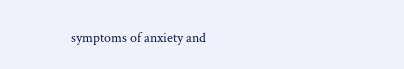symptoms of anxiety and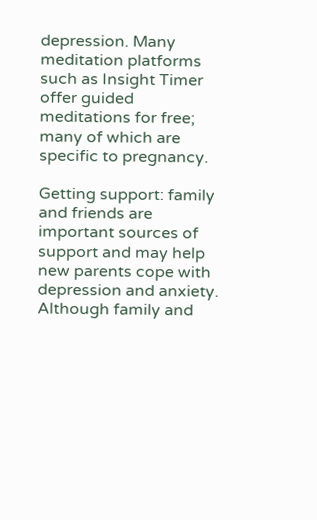depression. Many meditation platforms such as Insight Timer offer guided meditations for free; many of which are specific to pregnancy.

Getting support: family and friends are important sources of support and may help new parents cope with depression and anxiety. Although family and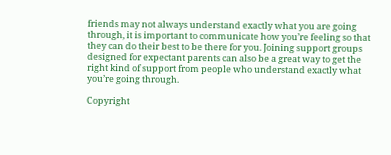friends may not always understand exactly what you are going through, it is important to communicate how you’re feeling so that they can do their best to be there for you. Joining support groups designed for expectant parents can also be a great way to get the right kind of support from people who understand exactly what you’re going through.

Copyright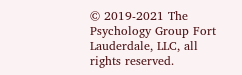© 2019-2021 The Psychology Group Fort Lauderdale, LLC, all rights reserved.